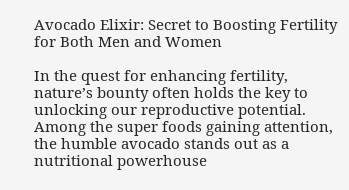Avocado Elixir: Secret to Boosting Fertility for Both Men and Women

In the quest for enhancing fertility, nature’s bounty often holds the key to unlocking our reproductive potential. Among the super foods gaining attention, the humble avocado stands out as a nutritional powerhouse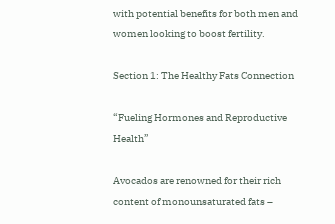with potential benefits for both men and women looking to boost fertility.

Section 1: The Healthy Fats Connection

“Fueling Hormones and Reproductive Health”

Avocados are renowned for their rich content of monounsaturated fats –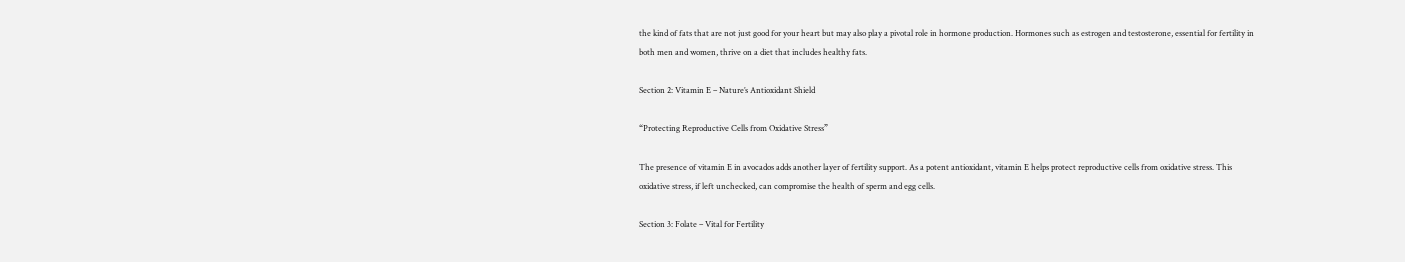the kind of fats that are not just good for your heart but may also play a pivotal role in hormone production. Hormones such as estrogen and testosterone, essential for fertility in both men and women, thrive on a diet that includes healthy fats.

Section 2: Vitamin E – Nature’s Antioxidant Shield

“Protecting Reproductive Cells from Oxidative Stress”

The presence of vitamin E in avocados adds another layer of fertility support. As a potent antioxidant, vitamin E helps protect reproductive cells from oxidative stress. This oxidative stress, if left unchecked, can compromise the health of sperm and egg cells.

Section 3: Folate – Vital for Fertility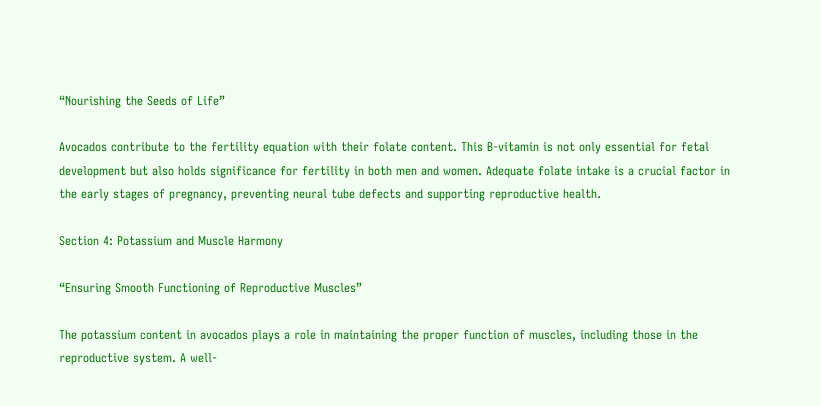“Nourishing the Seeds of Life”

Avocados contribute to the fertility equation with their folate content. This B-vitamin is not only essential for fetal development but also holds significance for fertility in both men and women. Adequate folate intake is a crucial factor in the early stages of pregnancy, preventing neural tube defects and supporting reproductive health.

Section 4: Potassium and Muscle Harmony

“Ensuring Smooth Functioning of Reproductive Muscles”

The potassium content in avocados plays a role in maintaining the proper function of muscles, including those in the reproductive system. A well-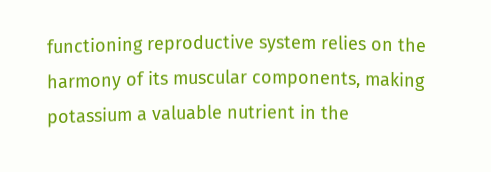functioning reproductive system relies on the harmony of its muscular components, making potassium a valuable nutrient in the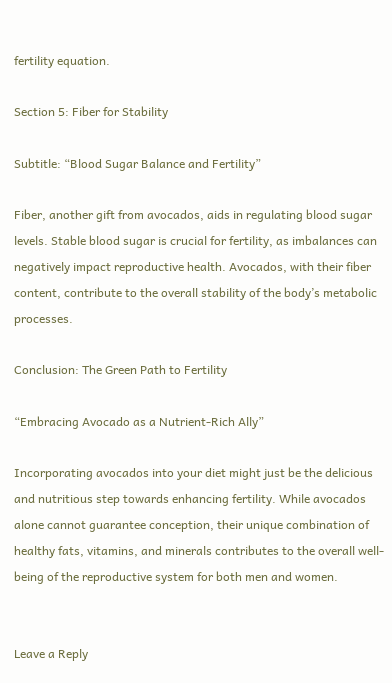fertility equation.

Section 5: Fiber for Stability

Subtitle: “Blood Sugar Balance and Fertility”

Fiber, another gift from avocados, aids in regulating blood sugar levels. Stable blood sugar is crucial for fertility, as imbalances can negatively impact reproductive health. Avocados, with their fiber content, contribute to the overall stability of the body’s metabolic processes.

Conclusion: The Green Path to Fertility

“Embracing Avocado as a Nutrient-Rich Ally”

Incorporating avocados into your diet might just be the delicious and nutritious step towards enhancing fertility. While avocados alone cannot guarantee conception, their unique combination of healthy fats, vitamins, and minerals contributes to the overall well-being of the reproductive system for both men and women.


Leave a Reply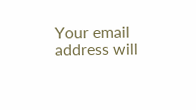Your email address will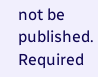not be published. Required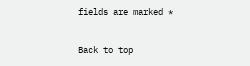fields are marked *

Back to top